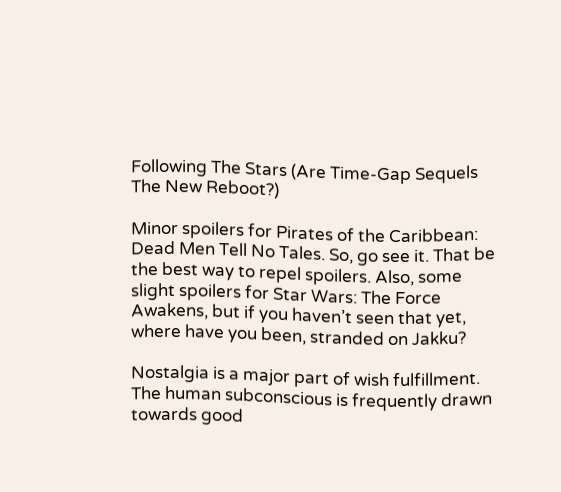Following The Stars (Are Time-Gap Sequels The New Reboot?)

Minor spoilers for Pirates of the Caribbean: Dead Men Tell No Tales. So, go see it. That be the best way to repel spoilers. Also, some slight spoilers for Star Wars: The Force Awakens, but if you haven’t seen that yet, where have you been, stranded on Jakku?

Nostalgia is a major part of wish fulfillment. The human subconscious is frequently drawn towards good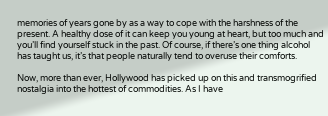memories of years gone by as a way to cope with the harshness of the present. A healthy dose of it can keep you young at heart, but too much and you’ll find yourself stuck in the past. Of course, if there’s one thing alcohol has taught us, it’s that people naturally tend to overuse their comforts.

Now, more than ever, Hollywood has picked up on this and transmogrified nostalgia into the hottest of commodities. As I have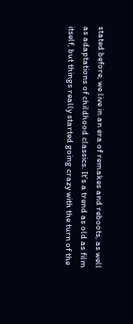stated before, we live in an era of remakes and reboots, as well as adaptations of childhood classics. It’s a trend as old as film itself, but things really started going crazy with the turn of the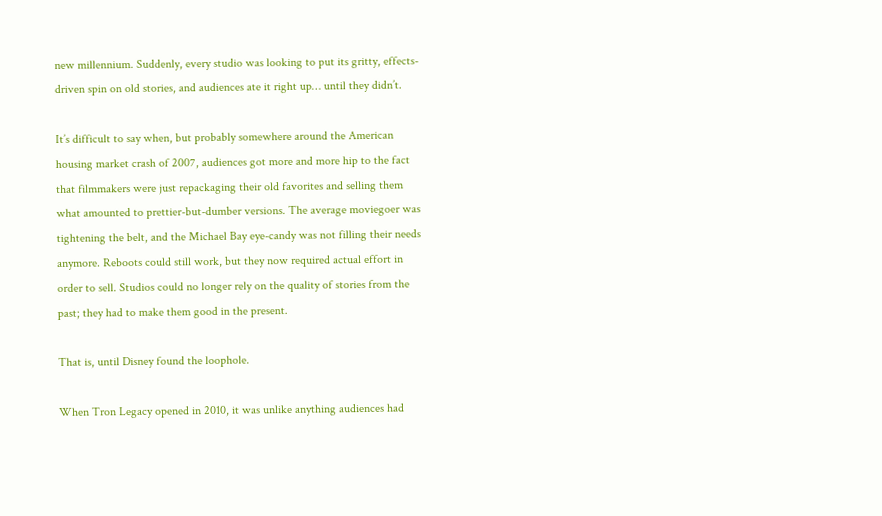new millennium. Suddenly, every studio was looking to put its gritty, effects-driven spin on old stories, and audiences ate it right up… until they didn’t.

It’s difficult to say when, but probably somewhere around the American housing market crash of 2007, audiences got more and more hip to the fact that filmmakers were just repackaging their old favorites and selling them what amounted to prettier-but-dumber versions. The average moviegoer was tightening the belt, and the Michael Bay eye-candy was not filling their needs anymore. Reboots could still work, but they now required actual effort in order to sell. Studios could no longer rely on the quality of stories from the past; they had to make them good in the present.

That is, until Disney found the loophole.

When Tron Legacy opened in 2010, it was unlike anything audiences had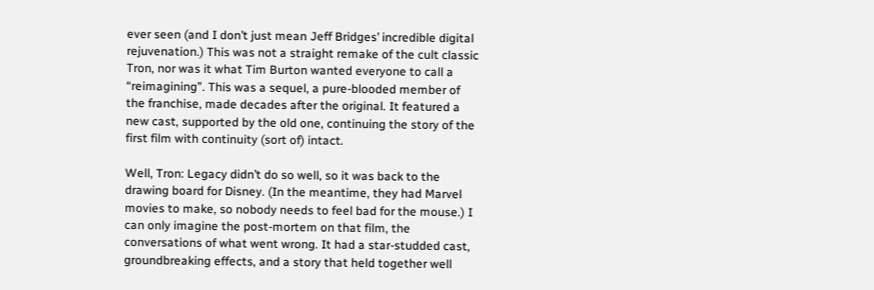ever seen (and I don’t just mean Jeff Bridges’ incredible digital rejuvenation.) This was not a straight remake of the cult classic Tron, nor was it what Tim Burton wanted everyone to call a “reimagining”. This was a sequel, a pure-blooded member of the franchise, made decades after the original. It featured a new cast, supported by the old one, continuing the story of the first film with continuity (sort of) intact.

Well, Tron: Legacy didn’t do so well, so it was back to the drawing board for Disney. (In the meantime, they had Marvel movies to make, so nobody needs to feel bad for the mouse.) I can only imagine the post-mortem on that film, the conversations of what went wrong. It had a star-studded cast, groundbreaking effects, and a story that held together well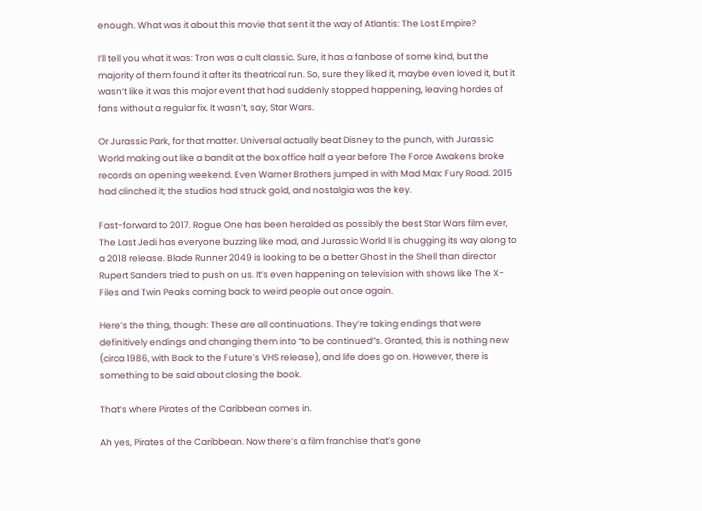enough. What was it about this movie that sent it the way of Atlantis: The Lost Empire?

I’ll tell you what it was: Tron was a cult classic. Sure, it has a fanbase of some kind, but the majority of them found it after its theatrical run. So, sure they liked it, maybe even loved it, but it wasn’t like it was this major event that had suddenly stopped happening, leaving hordes of fans without a regular fix. It wasn’t, say, Star Wars.

Or Jurassic Park, for that matter. Universal actually beat Disney to the punch, with Jurassic World making out like a bandit at the box office half a year before The Force Awakens broke records on opening weekend. Even Warner Brothers jumped in with Mad Max: Fury Road. 2015 had clinched it; the studios had struck gold, and nostalgia was the key.

Fast-forward to 2017. Rogue One has been heralded as possibly the best Star Wars film ever, The Last Jedi has everyone buzzing like mad, and Jurassic World II is chugging its way along to a 2018 release. Blade Runner 2049 is looking to be a better Ghost in the Shell than director Rupert Sanders tried to push on us. It’s even happening on television with shows like The X-Files and Twin Peaks coming back to weird people out once again.

Here’s the thing, though: These are all continuations. They’re taking endings that were definitively endings and changing them into “to be continued”s. Granted, this is nothing new (circa 1986, with Back to the Future’s VHS release), and life does go on. However, there is something to be said about closing the book.

That’s where Pirates of the Caribbean comes in.

Ah yes, Pirates of the Caribbean. Now there’s a film franchise that’s gone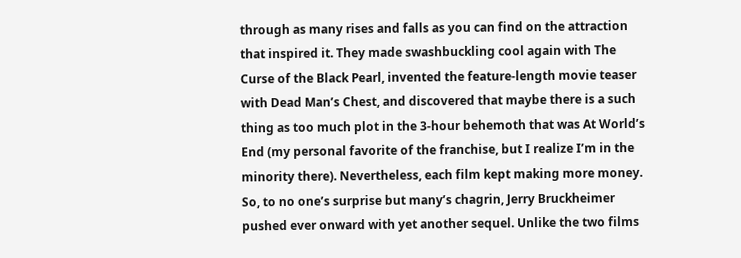through as many rises and falls as you can find on the attraction that inspired it. They made swashbuckling cool again with The Curse of the Black Pearl, invented the feature-length movie teaser with Dead Man’s Chest, and discovered that maybe there is a such thing as too much plot in the 3-hour behemoth that was At World’s End (my personal favorite of the franchise, but I realize I’m in the minority there). Nevertheless, each film kept making more money. So, to no one’s surprise but many’s chagrin, Jerry Bruckheimer pushed ever onward with yet another sequel. Unlike the two films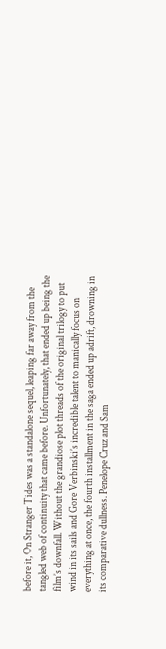before it, On Stranger Tides was a standalone sequel, leaping far away from the tangled web of continuity that came before. Unfortunately, that ended up being the film’s downfall. Without the grandiose plot threads of the original trilogy to put wind in its sails and Gore Verbinski’s incredible talent to manically focus on everything at once, the fourth installment in the saga ended up adrift, drowning in its comparative dullness. Penelope Cruz and Sam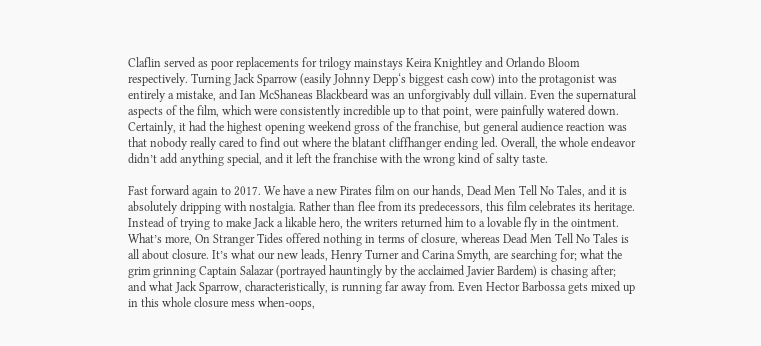Claflin served as poor replacements for trilogy mainstays Keira Knightley and Orlando Bloom respectively. Turning Jack Sparrow (easily Johnny Depp‘s biggest cash cow) into the protagonist was entirely a mistake, and Ian McShaneas Blackbeard was an unforgivably dull villain. Even the supernatural aspects of the film, which were consistently incredible up to that point, were painfully watered down. Certainly, it had the highest opening weekend gross of the franchise, but general audience reaction was that nobody really cared to find out where the blatant cliffhanger ending led. Overall, the whole endeavor didn’t add anything special, and it left the franchise with the wrong kind of salty taste.

Fast forward again to 2017. We have a new Pirates film on our hands, Dead Men Tell No Tales, and it is absolutely dripping with nostalgia. Rather than flee from its predecessors, this film celebrates its heritage. Instead of trying to make Jack a likable hero, the writers returned him to a lovable fly in the ointment. What’s more, On Stranger Tides offered nothing in terms of closure, whereas Dead Men Tell No Tales is all about closure. It’s what our new leads, Henry Turner and Carina Smyth, are searching for; what the grim grinning Captain Salazar (portrayed hauntingly by the acclaimed Javier Bardem) is chasing after; and what Jack Sparrow, characteristically, is running far away from. Even Hector Barbossa gets mixed up in this whole closure mess when-oops,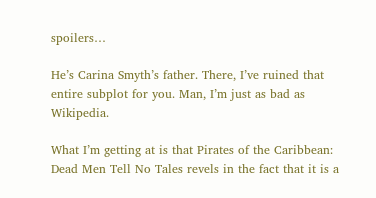spoilers…

He’s Carina Smyth’s father. There, I’ve ruined that entire subplot for you. Man, I’m just as bad as Wikipedia.

What I’m getting at is that Pirates of the Caribbean: Dead Men Tell No Tales revels in the fact that it is a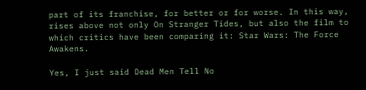part of its franchise, for better or for worse. In this way, rises above not only On Stranger Tides, but also the film to which critics have been comparing it: Star Wars: The Force Awakens.

Yes, I just said Dead Men Tell No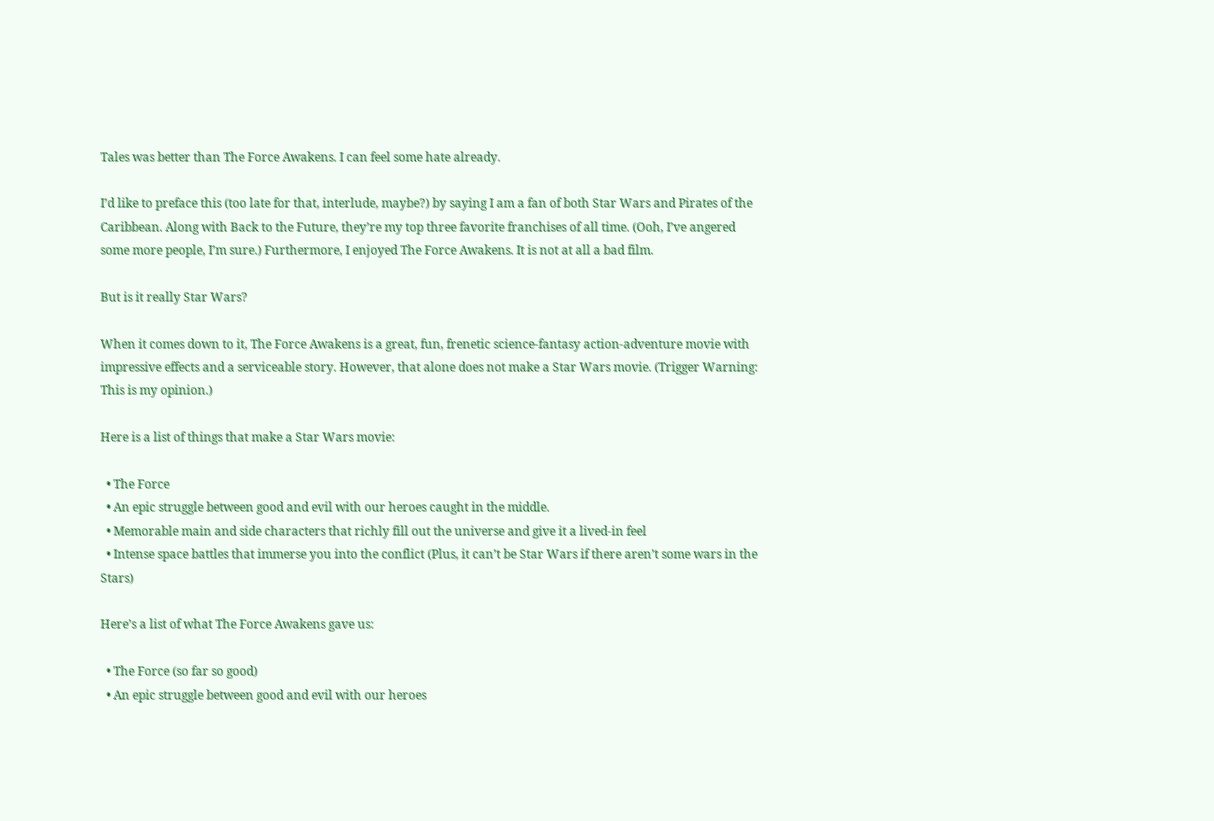Tales was better than The Force Awakens. I can feel some hate already.

I’d like to preface this (too late for that, interlude, maybe?) by saying I am a fan of both Star Wars and Pirates of the Caribbean. Along with Back to the Future, they’re my top three favorite franchises of all time. (Ooh, I’ve angered some more people, I’m sure.) Furthermore, I enjoyed The Force Awakens. It is not at all a bad film.

But is it really Star Wars?

When it comes down to it, The Force Awakens is a great, fun, frenetic science-fantasy action-adventure movie with impressive effects and a serviceable story. However, that alone does not make a Star Wars movie. (Trigger Warning: This is my opinion.)

Here is a list of things that make a Star Wars movie:

  • The Force
  • An epic struggle between good and evil with our heroes caught in the middle.
  • Memorable main and side characters that richly fill out the universe and give it a lived-in feel
  • Intense space battles that immerse you into the conflict (Plus, it can’t be Star Wars if there aren’t some wars in the Stars)

Here’s a list of what The Force Awakens gave us:

  • The Force (so far so good)
  • An epic struggle between good and evil with our heroes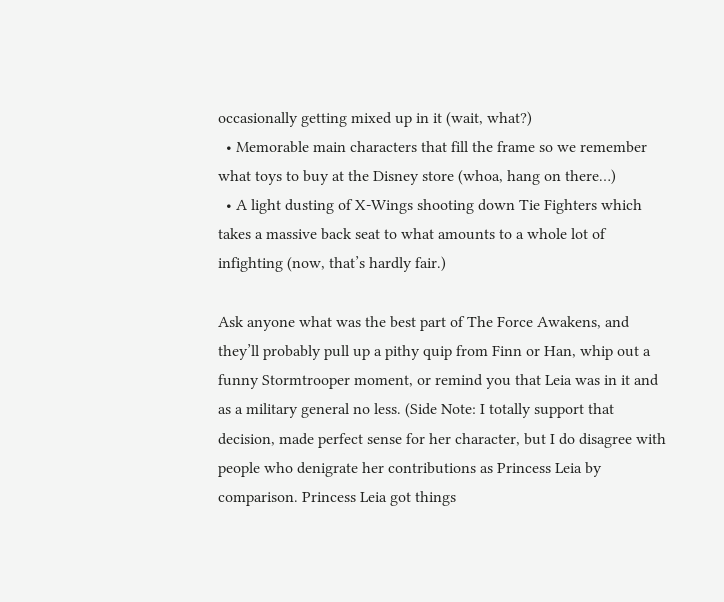occasionally getting mixed up in it (wait, what?)
  • Memorable main characters that fill the frame so we remember what toys to buy at the Disney store (whoa, hang on there…)
  • A light dusting of X-Wings shooting down Tie Fighters which takes a massive back seat to what amounts to a whole lot of infighting (now, that’s hardly fair.)

Ask anyone what was the best part of The Force Awakens, and they’ll probably pull up a pithy quip from Finn or Han, whip out a funny Stormtrooper moment, or remind you that Leia was in it and as a military general no less. (Side Note: I totally support that decision, made perfect sense for her character, but I do disagree with people who denigrate her contributions as Princess Leia by comparison. Princess Leia got things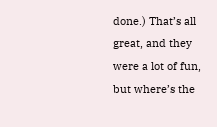done.) That’s all great, and they were a lot of fun, but where’s the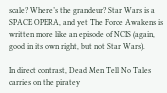scale? Where’s the grandeur? Star Wars is a SPACE OPERA, and yet The Force Awakens is written more like an episode of NCIS (again, good in its own right, but not Star Wars).

In direct contrast, Dead Men Tell No Tales carries on the piratey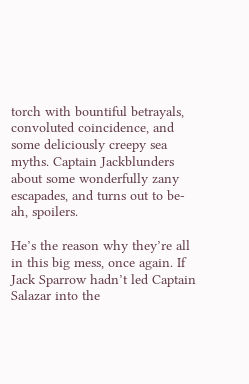torch with bountiful betrayals, convoluted coincidence, and some deliciously creepy sea myths. Captain Jackblunders about some wonderfully zany escapades, and turns out to be-ah, spoilers.

He’s the reason why they’re all in this big mess, once again. If Jack Sparrow hadn’t led Captain Salazar into the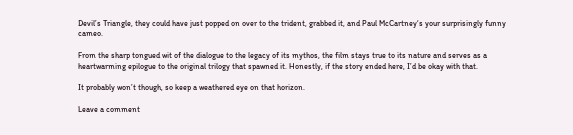Devil’s Triangle, they could have just popped on over to the trident, grabbed it, and Paul McCartney‘s your surprisingly funny cameo.

From the sharp tongued wit of the dialogue to the legacy of its mythos, the film stays true to its nature and serves as a heartwarming epilogue to the original trilogy that spawned it. Honestly, if the story ended here, I’d be okay with that.

It probably won’t though, so keep a weathered eye on that horizon.

Leave a comment